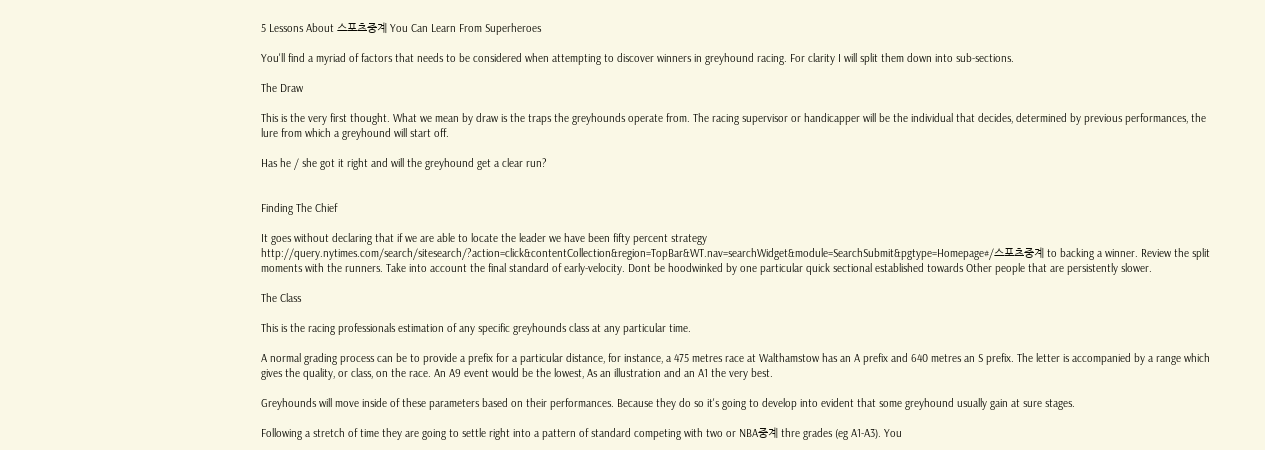5 Lessons About 스포츠중계 You Can Learn From Superheroes

You'll find a myriad of factors that needs to be considered when attempting to discover winners in greyhound racing. For clarity I will split them down into sub-sections.

The Draw

This is the very first thought. What we mean by draw is the traps the greyhounds operate from. The racing supervisor or handicapper will be the individual that decides, determined by previous performances, the lure from which a greyhound will start off.

Has he / she got it right and will the greyhound get a clear run?


Finding The Chief

It goes without declaring that if we are able to locate the leader we have been fifty percent strategy http://query.nytimes.com/search/sitesearch/?action=click&contentCollection&region=TopBar&WT.nav=searchWidget&module=SearchSubmit&pgtype=Homepage#/스포츠중계 to backing a winner. Review the split moments with the runners. Take into account the final standard of early-velocity. Dont be hoodwinked by one particular quick sectional established towards Other people that are persistently slower.

The Class

This is the racing professionals estimation of any specific greyhounds class at any particular time.

A normal grading process can be to provide a prefix for a particular distance, for instance, a 475 metres race at Walthamstow has an A prefix and 640 metres an S prefix. The letter is accompanied by a range which gives the quality, or class, on the race. An A9 event would be the lowest, As an illustration and an A1 the very best.

Greyhounds will move inside of these parameters based on their performances. Because they do so it's going to develop into evident that some greyhound usually gain at sure stages.

Following a stretch of time they are going to settle right into a pattern of standard competing with two or NBA중계 thre grades (eg A1-A3). You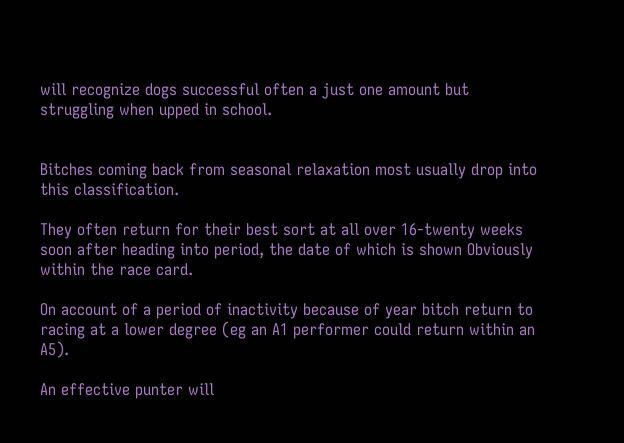will recognize dogs successful often a just one amount but struggling when upped in school.


Bitches coming back from seasonal relaxation most usually drop into this classification.

They often return for their best sort at all over 16-twenty weeks soon after heading into period, the date of which is shown Obviously within the race card.

On account of a period of inactivity because of year bitch return to racing at a lower degree (eg an A1 performer could return within an A5).

An effective punter will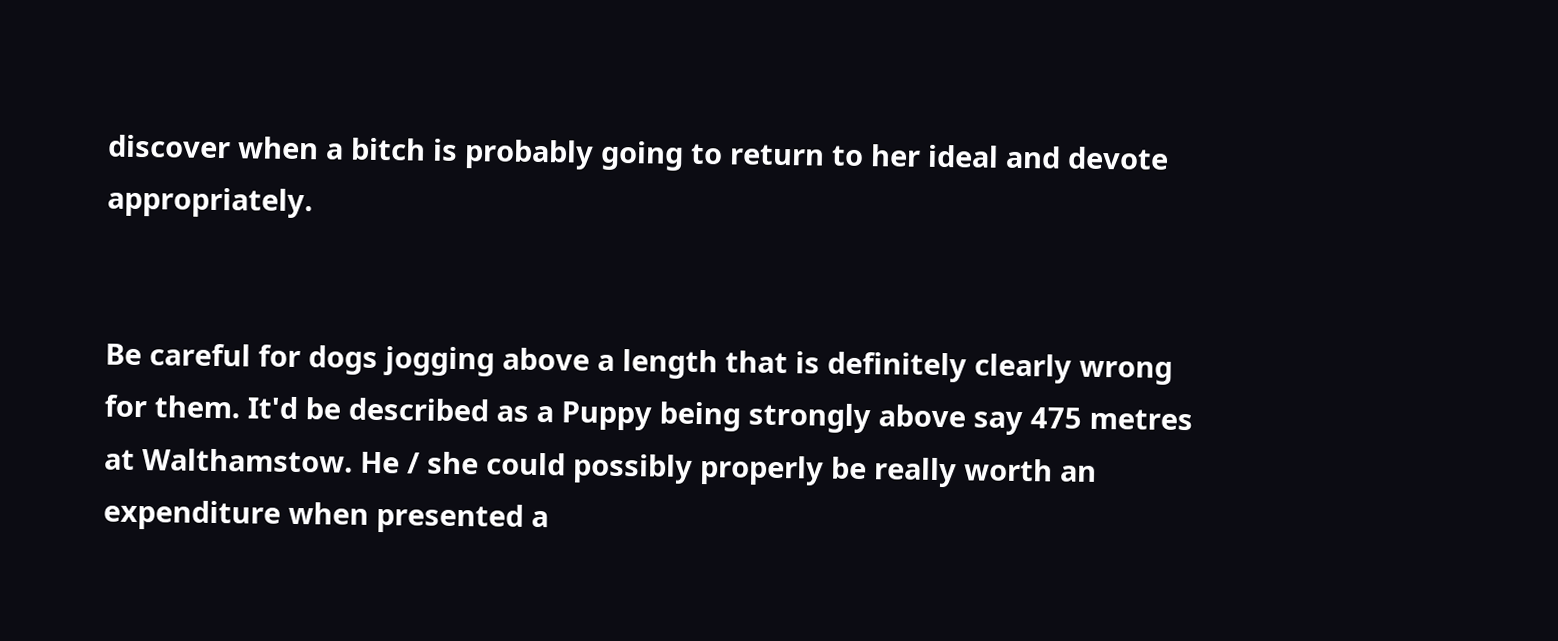discover when a bitch is probably going to return to her ideal and devote appropriately.


Be careful for dogs jogging above a length that is definitely clearly wrong for them. It'd be described as a Puppy being strongly above say 475 metres at Walthamstow. He / she could possibly properly be really worth an expenditure when presented a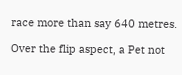race more than say 640 metres.

Over the flip aspect, a Pet not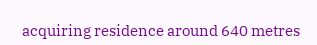acquiring residence around 640 metres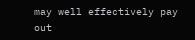may well effectively pay out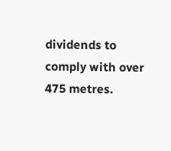dividends to comply with over 475 metres.